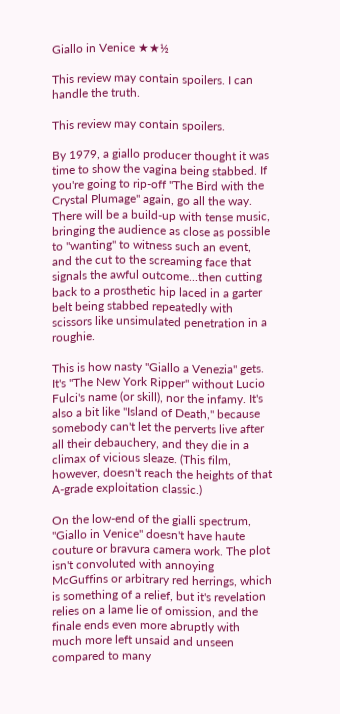Giallo in Venice ★★½

This review may contain spoilers. I can handle the truth.

This review may contain spoilers.

By 1979, a giallo producer thought it was time to show the vagina being stabbed. If you're going to rip-off "The Bird with the Crystal Plumage" again, go all the way. There will be a build-up with tense music, bringing the audience as close as possible to "wanting" to witness such an event, and the cut to the screaming face that signals the awful outcome...then cutting back to a prosthetic hip laced in a garter belt being stabbed repeatedly with scissors like unsimulated penetration in a roughie.

This is how nasty "Giallo a Venezia" gets. It's "The New York Ripper" without Lucio Fulci's name (or skill), nor the infamy. It's also a bit like "Island of Death," because somebody can't let the perverts live after all their debauchery, and they die in a climax of vicious sleaze. (This film, however, doesn't reach the heights of that A-grade exploitation classic.)

On the low-end of the gialli spectrum, "Giallo in Venice" doesn't have haute couture or bravura camera work. The plot isn't convoluted with annoying McGuffins or arbitrary red herrings, which is something of a relief, but it's revelation relies on a lame lie of omission, and the finale ends even more abruptly with much more left unsaid and unseen compared to many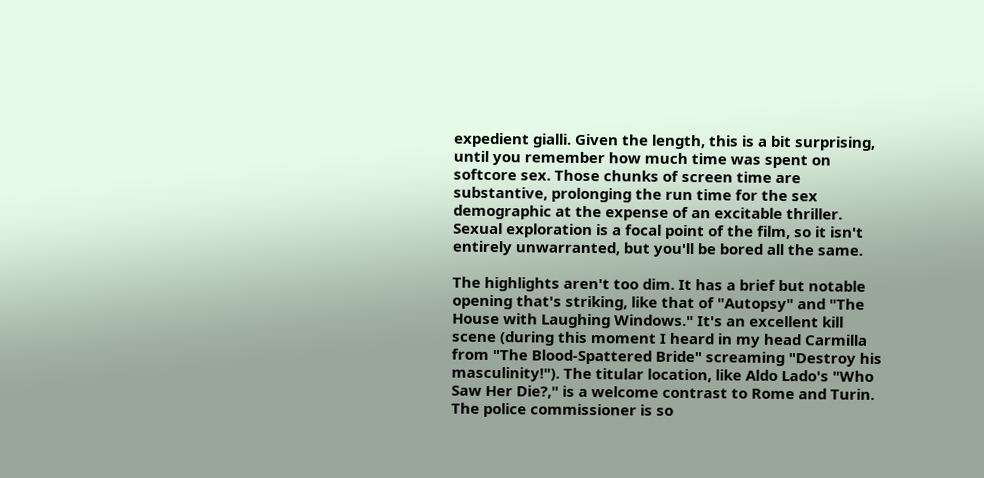expedient gialli. Given the length, this is a bit surprising, until you remember how much time was spent on softcore sex. Those chunks of screen time are substantive, prolonging the run time for the sex demographic at the expense of an excitable thriller. Sexual exploration is a focal point of the film, so it isn't entirely unwarranted, but you'll be bored all the same.

The highlights aren't too dim. It has a brief but notable opening that's striking, like that of "Autopsy" and "The House with Laughing Windows." It's an excellent kill scene (during this moment I heard in my head Carmilla from "The Blood-Spattered Bride" screaming "Destroy his masculinity!"). The titular location, like Aldo Lado's "Who Saw Her Die?," is a welcome contrast to Rome and Turin. The police commissioner is so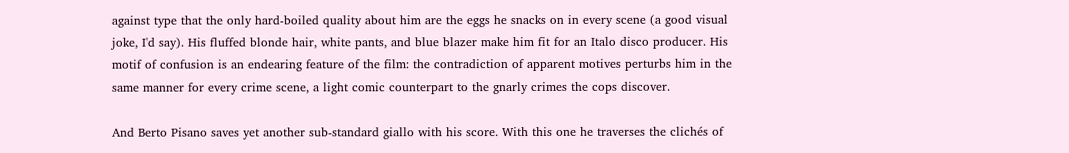against type that the only hard-boiled quality about him are the eggs he snacks on in every scene (a good visual joke, I'd say). His fluffed blonde hair, white pants, and blue blazer make him fit for an Italo disco producer. His motif of confusion is an endearing feature of the film: the contradiction of apparent motives perturbs him in the same manner for every crime scene, a light comic counterpart to the gnarly crimes the cops discover.

And Berto Pisano saves yet another sub-standard giallo with his score. With this one he traverses the clichés of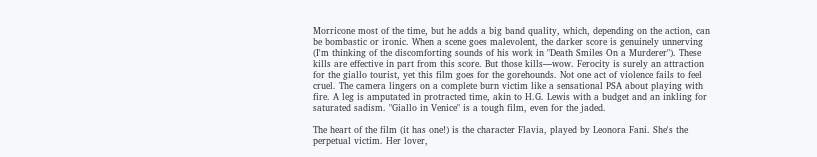Morricone most of the time, but he adds a big band quality, which, depending on the action, can be bombastic or ironic. When a scene goes malevolent, the darker score is genuinely unnerving (I'm thinking of the discomforting sounds of his work in "Death Smiles On a Murderer"). These kills are effective in part from this score. But those kills—wow. Ferocity is surely an attraction for the giallo tourist, yet this film goes for the gorehounds. Not one act of violence fails to feel cruel. The camera lingers on a complete burn victim like a sensational PSA about playing with fire. A leg is amputated in protracted time, akin to H.G. Lewis with a budget and an inkling for saturated sadism. "Giallo in Venice" is a tough film, even for the jaded.

The heart of the film (it has one!) is the character Flavia, played by Leonora Fani. She's the perpetual victim. Her lover,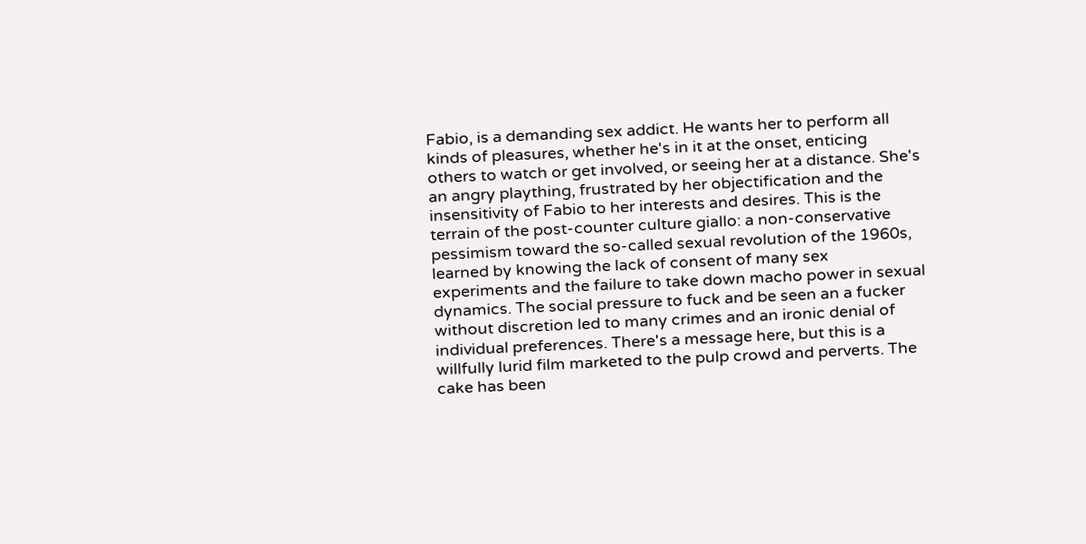Fabio, is a demanding sex addict. He wants her to perform all kinds of pleasures, whether he's in it at the onset, enticing others to watch or get involved, or seeing her at a distance. She's an angry plaything, frustrated by her objectification and the insensitivity of Fabio to her interests and desires. This is the terrain of the post-counter culture giallo: a non-conservative pessimism toward the so-called sexual revolution of the 1960s, learned by knowing the lack of consent of many sex experiments and the failure to take down macho power in sexual dynamics. The social pressure to fuck and be seen an a fucker without discretion led to many crimes and an ironic denial of individual preferences. There's a message here, but this is a willfully lurid film marketed to the pulp crowd and perverts. The cake has been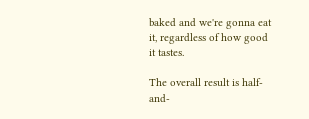baked and we're gonna eat it, regardless of how good it tastes.

The overall result is half-and-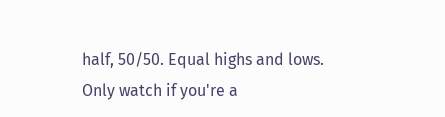half, 50/50. Equal highs and lows. Only watch if you're a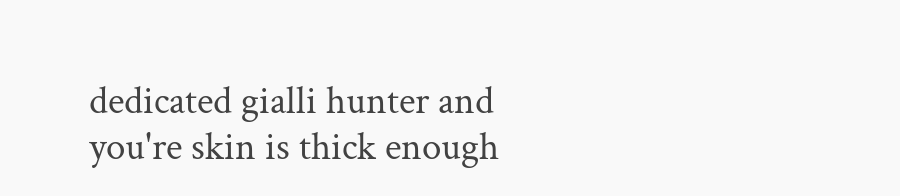dedicated gialli hunter and you're skin is thick enough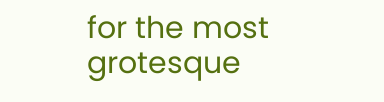for the most grotesque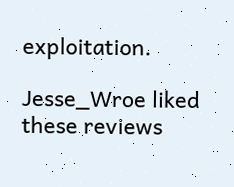exploitation.

Jesse_Wroe liked these reviews